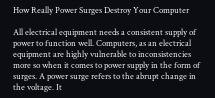How Really Power Surges Destroy Your Computer

All electrical equipment needs a consistent supply of power to function well. Computers, as an electrical equipment are highly vulnerable to inconsistencies more so when it comes to power supply in the form of surges. A power surge refers to the abrupt change in the voltage. It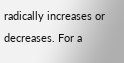radically increases or decreases. For a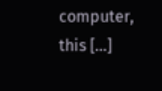computer, this […]